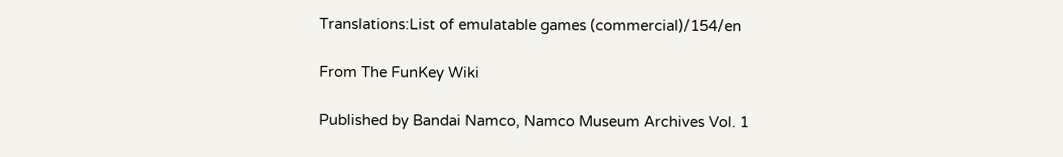Translations:List of emulatable games (commercial)/154/en

From The FunKey Wiki

Published by Bandai Namco, Namco Museum Archives Vol. 1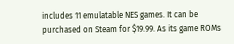includes 11 emulatable NES games. It can be purchased on Steam for $19.99. As its game ROMs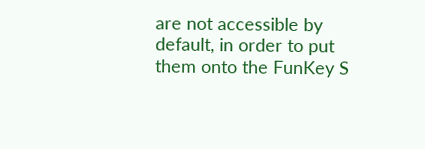are not accessible by default, in order to put them onto the FunKey S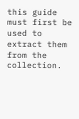this guide must first be used to extract them from the collection.